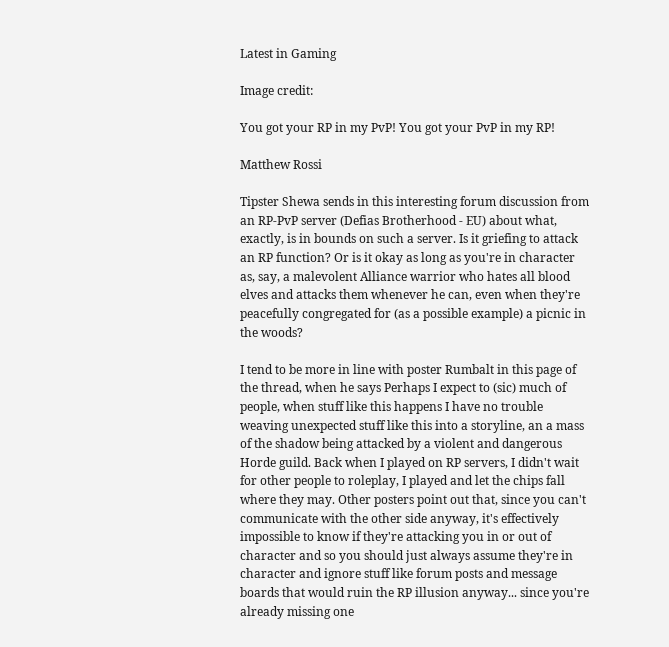Latest in Gaming

Image credit:

You got your RP in my PvP! You got your PvP in my RP!

Matthew Rossi

Tipster Shewa sends in this interesting forum discussion from an RP-PvP server (Defias Brotherhood - EU) about what, exactly, is in bounds on such a server. Is it griefing to attack an RP function? Or is it okay as long as you're in character as, say, a malevolent Alliance warrior who hates all blood elves and attacks them whenever he can, even when they're peacefully congregated for (as a possible example) a picnic in the woods?

I tend to be more in line with poster Rumbalt in this page of the thread, when he says Perhaps I expect to (sic) much of people, when stuff like this happens I have no trouble weaving unexpected stuff like this into a storyline, an a mass of the shadow being attacked by a violent and dangerous Horde guild. Back when I played on RP servers, I didn't wait for other people to roleplay, I played and let the chips fall where they may. Other posters point out that, since you can't communicate with the other side anyway, it's effectively impossible to know if they're attacking you in or out of character and so you should just always assume they're in character and ignore stuff like forum posts and message boards that would ruin the RP illusion anyway... since you're already missing one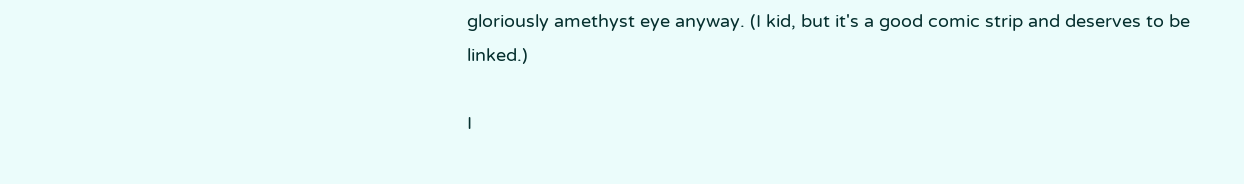gloriously amethyst eye anyway. (I kid, but it's a good comic strip and deserves to be linked.)

I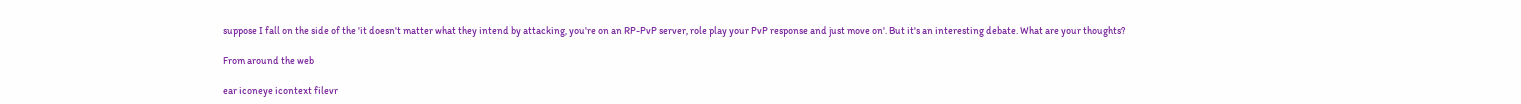suppose I fall on the side of the 'it doesn't matter what they intend by attacking, you're on an RP-PvP server, role play your PvP response and just move on'. But it's an interesting debate. What are your thoughts?

From around the web

ear iconeye icontext filevr